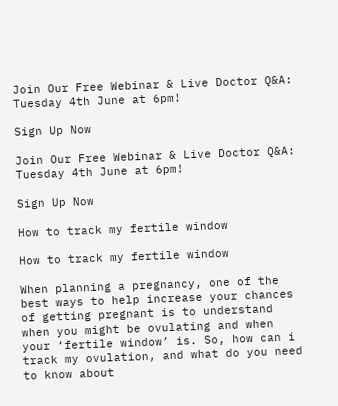Join Our Free Webinar & Live Doctor Q&A: Tuesday 4th June at 6pm!

Sign Up Now

Join Our Free Webinar & Live Doctor Q&A: Tuesday 4th June at 6pm!

Sign Up Now

How to track my fertile window

How to track my fertile window

When planning a pregnancy, one of the best ways to help increase your chances of getting pregnant is to understand when you might be ovulating and when your ‘fertile window’ is. So, how can i track my ovulation, and what do you need to know about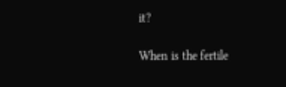it?

When is the fertile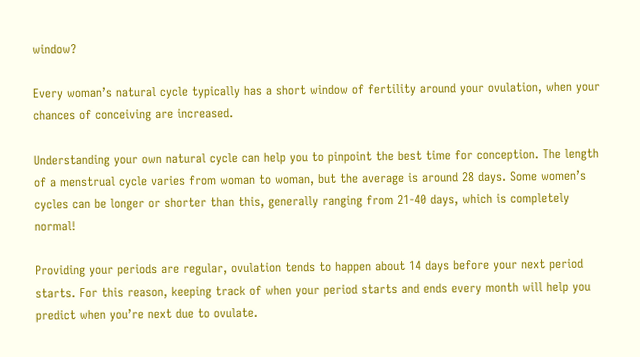window?

Every woman’s natural cycle typically has a short window of fertility around your ovulation, when your chances of conceiving are increased.

Understanding your own natural cycle can help you to pinpoint the best time for conception. The length of a menstrual cycle varies from woman to woman, but the average is around 28 days. Some women’s cycles can be longer or shorter than this, generally ranging from 21-40 days, which is completely normal!

Providing your periods are regular, ovulation tends to happen about 14 days before your next period starts. For this reason, keeping track of when your period starts and ends every month will help you predict when you’re next due to ovulate.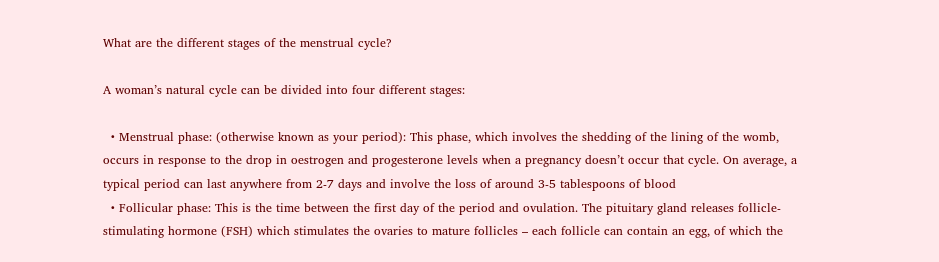What are the different stages of the menstrual cycle?

A woman’s natural cycle can be divided into four different stages:

  • Menstrual phase: (otherwise known as your period): This phase, which involves the shedding of the lining of the womb, occurs in response to the drop in oestrogen and progesterone levels when a pregnancy doesn’t occur that cycle. On average, a typical period can last anywhere from 2-7 days and involve the loss of around 3-5 tablespoons of blood
  • Follicular phase: This is the time between the first day of the period and ovulation. The pituitary gland releases follicle-stimulating hormone (FSH) which stimulates the ovaries to mature follicles – each follicle can contain an egg, of which the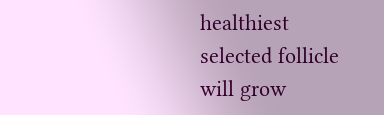healthiest selected follicle will grow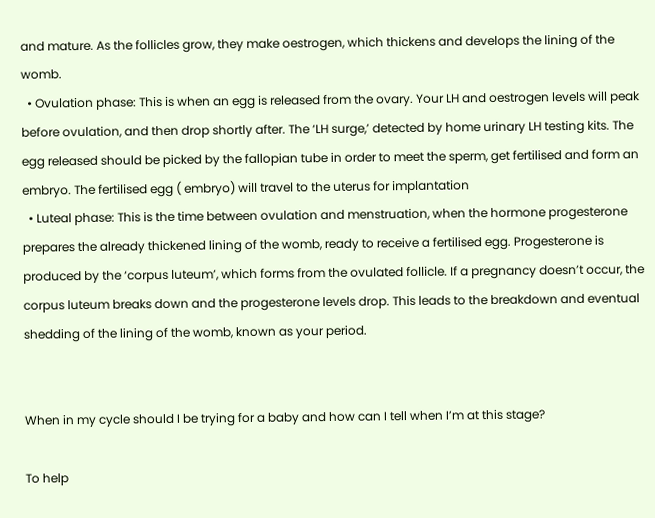and mature. As the follicles grow, they make oestrogen, which thickens and develops the lining of the womb.
  • Ovulation phase: This is when an egg is released from the ovary. Your LH and oestrogen levels will peak before ovulation, and then drop shortly after. The ‘LH surge,’ detected by home urinary LH testing kits. The egg released should be picked by the fallopian tube in order to meet the sperm, get fertilised and form an embryo. The fertilised egg ( embryo) will travel to the uterus for implantation
  • Luteal phase: This is the time between ovulation and menstruation, when the hormone progesterone prepares the already thickened lining of the womb, ready to receive a fertilised egg. Progesterone is produced by the ‘corpus luteum’, which forms from the ovulated follicle. If a pregnancy doesn’t occur, the corpus luteum breaks down and the progesterone levels drop. This leads to the breakdown and eventual shedding of the lining of the womb, known as your period.


When in my cycle should I be trying for a baby and how can I tell when I’m at this stage?

To help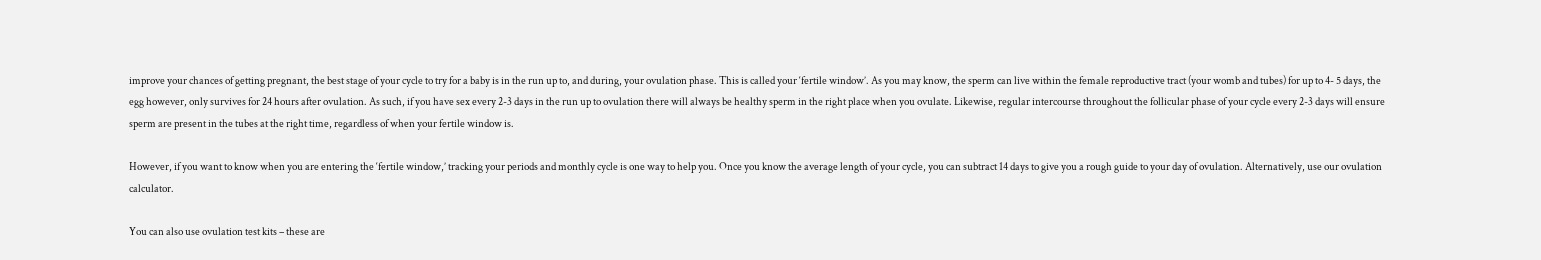improve your chances of getting pregnant, the best stage of your cycle to try for a baby is in the run up to, and during, your ovulation phase. This is called your ‘fertile window’. As you may know, the sperm can live within the female reproductive tract (your womb and tubes) for up to 4- 5 days, the egg however, only survives for 24 hours after ovulation. As such, if you have sex every 2-3 days in the run up to ovulation there will always be healthy sperm in the right place when you ovulate. Likewise, regular intercourse throughout the follicular phase of your cycle every 2-3 days will ensure sperm are present in the tubes at the right time, regardless of when your fertile window is.

However, if you want to know when you are entering the ‘fertile window,’ tracking your periods and monthly cycle is one way to help you. Once you know the average length of your cycle, you can subtract 14 days to give you a rough guide to your day of ovulation. Alternatively, use our ovulation calculator.

You can also use ovulation test kits – these are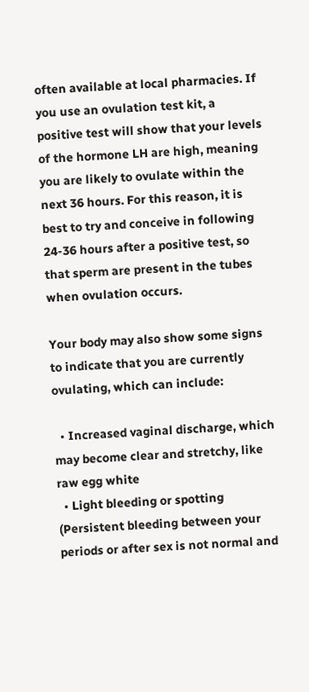often available at local pharmacies. If you use an ovulation test kit, a positive test will show that your levels of the hormone LH are high, meaning you are likely to ovulate within the next 36 hours. For this reason, it is best to try and conceive in following 24-36 hours after a positive test, so that sperm are present in the tubes when ovulation occurs.

Your body may also show some signs to indicate that you are currently ovulating, which can include:

  • Increased vaginal discharge, which may become clear and stretchy, like raw egg white
  • Light bleeding or spotting (Persistent bleeding between your periods or after sex is not normal and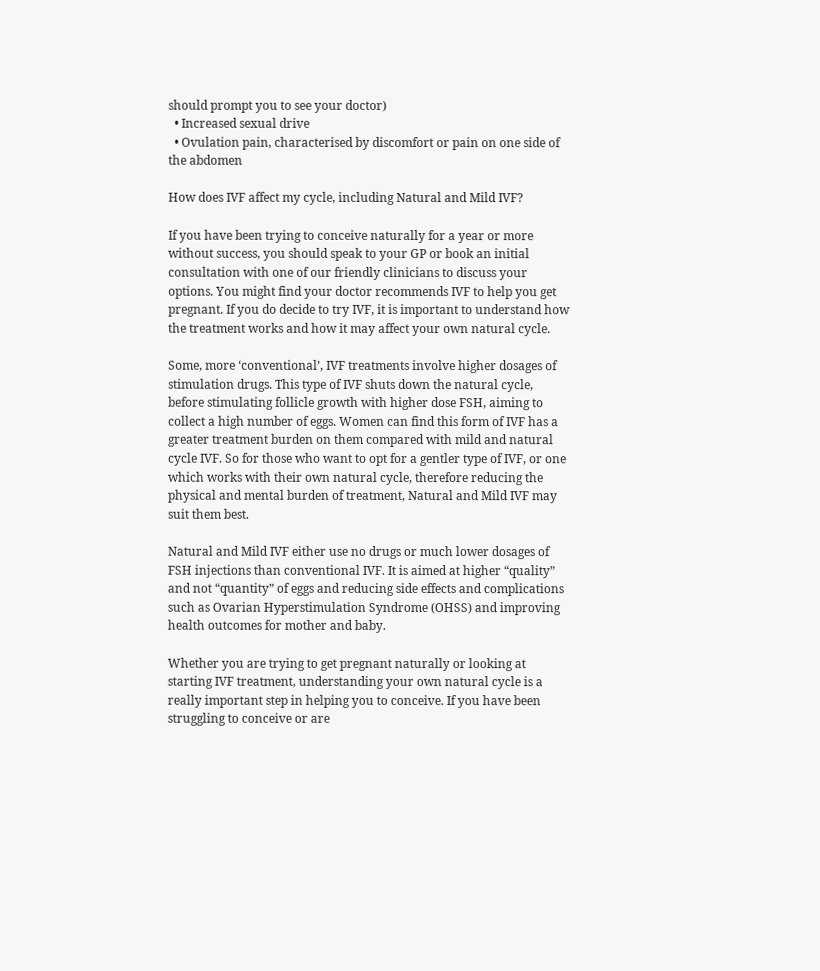should prompt you to see your doctor)
  • Increased sexual drive
  • Ovulation pain, characterised by discomfort or pain on one side of the abdomen

How does IVF affect my cycle, including Natural and Mild IVF?

If you have been trying to conceive naturally for a year or more without success, you should speak to your GP or book an initial consultation with one of our friendly clinicians to discuss your options. You might find your doctor recommends IVF to help you get pregnant. If you do decide to try IVF, it is important to understand how the treatment works and how it may affect your own natural cycle.

Some, more ‘conventional’, IVF treatments involve higher dosages of stimulation drugs. This type of IVF shuts down the natural cycle, before stimulating follicle growth with higher dose FSH, aiming to collect a high number of eggs. Women can find this form of IVF has a greater treatment burden on them compared with mild and natural cycle IVF. So for those who want to opt for a gentler type of IVF, or one which works with their own natural cycle, therefore reducing the physical and mental burden of treatment, Natural and Mild IVF may suit them best.

Natural and Mild IVF either use no drugs or much lower dosages of FSH injections than conventional IVF. It is aimed at higher “quality” and not “quantity” of eggs and reducing side effects and complications such as Ovarian Hyperstimulation Syndrome (OHSS) and improving health outcomes for mother and baby.

Whether you are trying to get pregnant naturally or looking at starting IVF treatment, understanding your own natural cycle is a really important step in helping you to conceive. If you have been struggling to conceive or are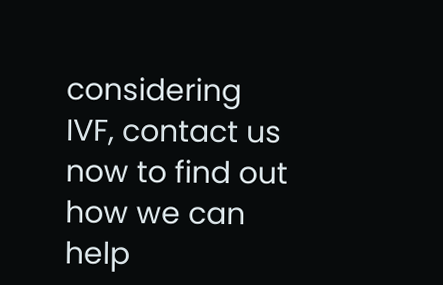considering IVF, contact us now to find out how we can help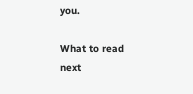you.

What to read next